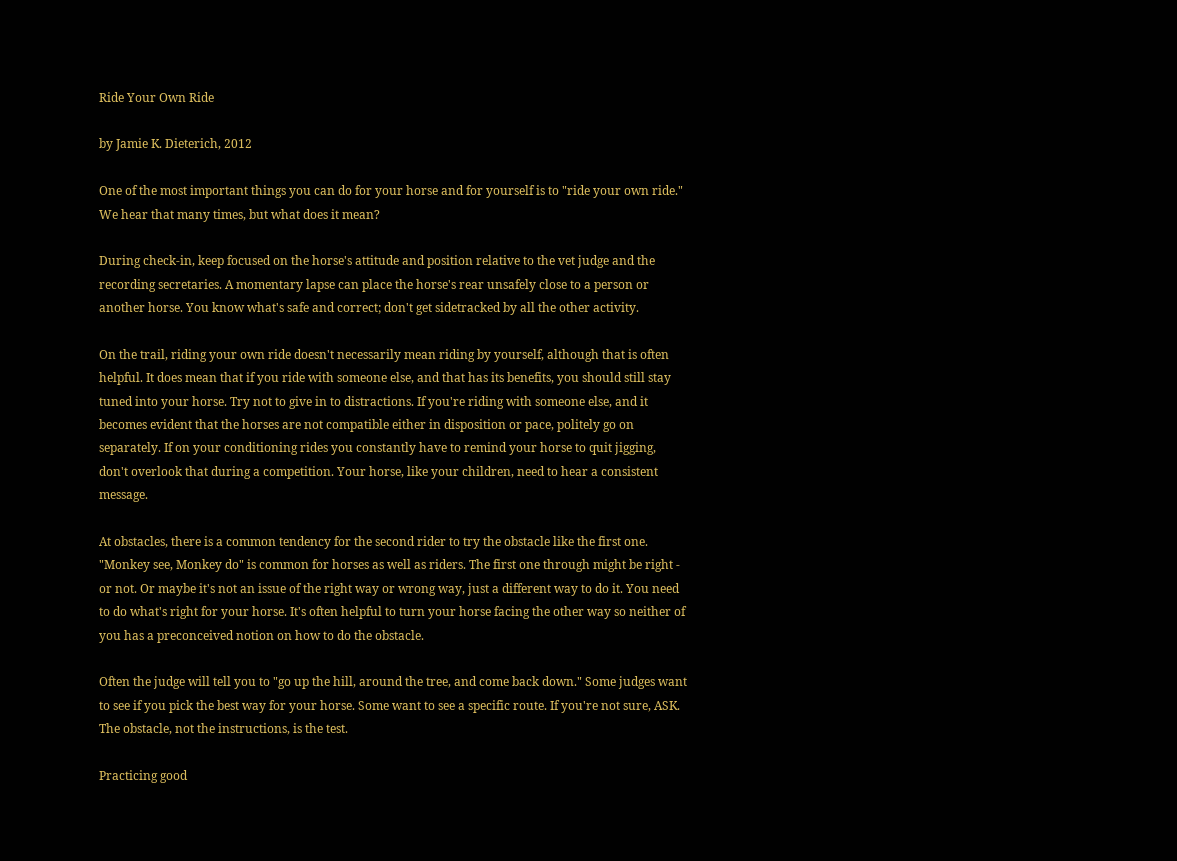Ride Your Own Ride

by Jamie K. Dieterich, 2012

One of the most important things you can do for your horse and for yourself is to "ride your own ride." We hear that many times, but what does it mean?

During check-in, keep focused on the horse's attitude and position relative to the vet judge and the recording secretaries. A momentary lapse can place the horse's rear unsafely close to a person or another horse. You know what's safe and correct; don't get sidetracked by all the other activity.

On the trail, riding your own ride doesn't necessarily mean riding by yourself, although that is often helpful. It does mean that if you ride with someone else, and that has its benefits, you should still stay tuned into your horse. Try not to give in to distractions. If you're riding with someone else, and it becomes evident that the horses are not compatible either in disposition or pace, politely go on separately. If on your conditioning rides you constantly have to remind your horse to quit jigging, don't overlook that during a competition. Your horse, like your children, need to hear a consistent message.

At obstacles, there is a common tendency for the second rider to try the obstacle like the first one. "Monkey see, Monkey do" is common for horses as well as riders. The first one through might be right - or not. Or maybe it's not an issue of the right way or wrong way, just a different way to do it. You need to do what's right for your horse. It's often helpful to turn your horse facing the other way so neither of you has a preconceived notion on how to do the obstacle.

Often the judge will tell you to "go up the hill, around the tree, and come back down." Some judges want to see if you pick the best way for your horse. Some want to see a specific route. If you're not sure, ASK. The obstacle, not the instructions, is the test.

Practicing good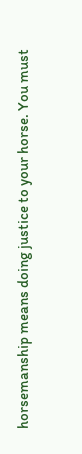horsemanship means doing justice to your horse. You must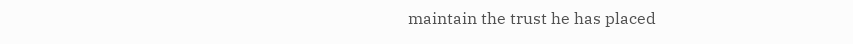maintain the trust he has placed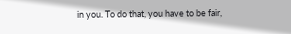in you. To do that, you have to be fair,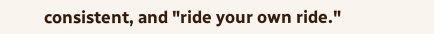consistent, and "ride your own ride."